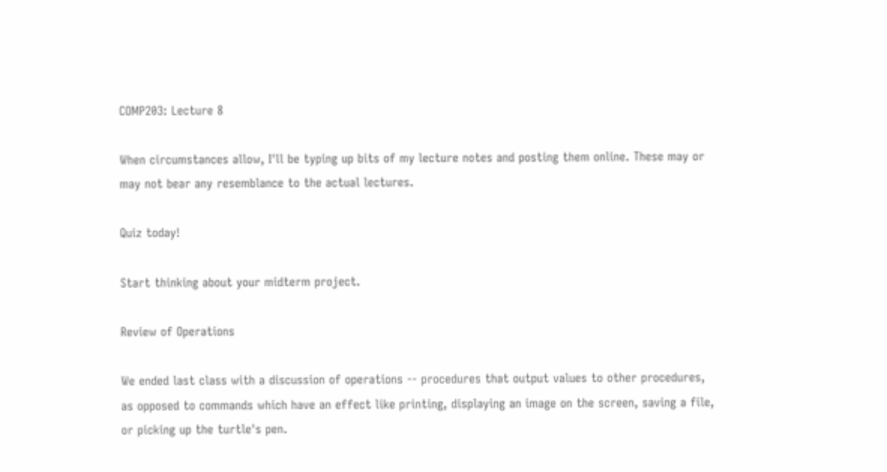COMP203: Lecture 8

When circumstances allow, I'll be typing up bits of my lecture notes and posting them online. These may or may not bear any resemblance to the actual lectures.

Quiz today!

Start thinking about your midterm project.

Review of Operations

We ended last class with a discussion of operations -- procedures that output values to other procedures, as opposed to commands which have an effect like printing, displaying an image on the screen, saving a file, or picking up the turtle's pen.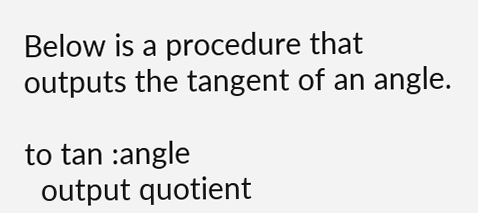Below is a procedure that outputs the tangent of an angle.

to tan :angle
  output quotient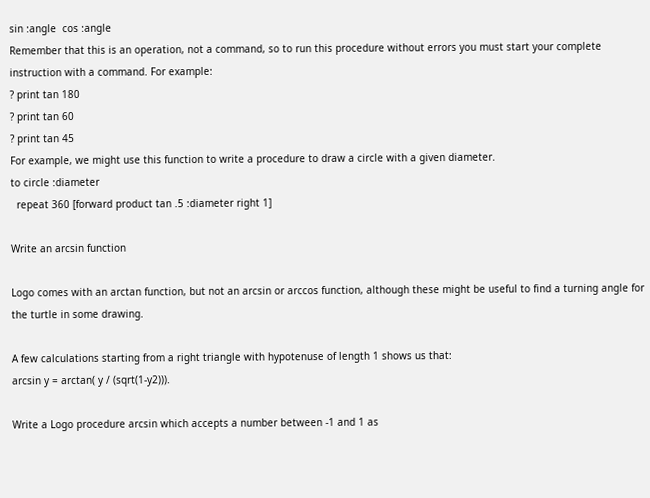sin :angle  cos :angle
Remember that this is an operation, not a command, so to run this procedure without errors you must start your complete instruction with a command. For example:
? print tan 180
? print tan 60
? print tan 45
For example, we might use this function to write a procedure to draw a circle with a given diameter.
to circle :diameter
  repeat 360 [forward product tan .5 :diameter right 1]

Write an arcsin function

Logo comes with an arctan function, but not an arcsin or arccos function, although these might be useful to find a turning angle for the turtle in some drawing.

A few calculations starting from a right triangle with hypotenuse of length 1 shows us that:
arcsin y = arctan( y / (sqrt(1-y2))).

Write a Logo procedure arcsin which accepts a number between -1 and 1 as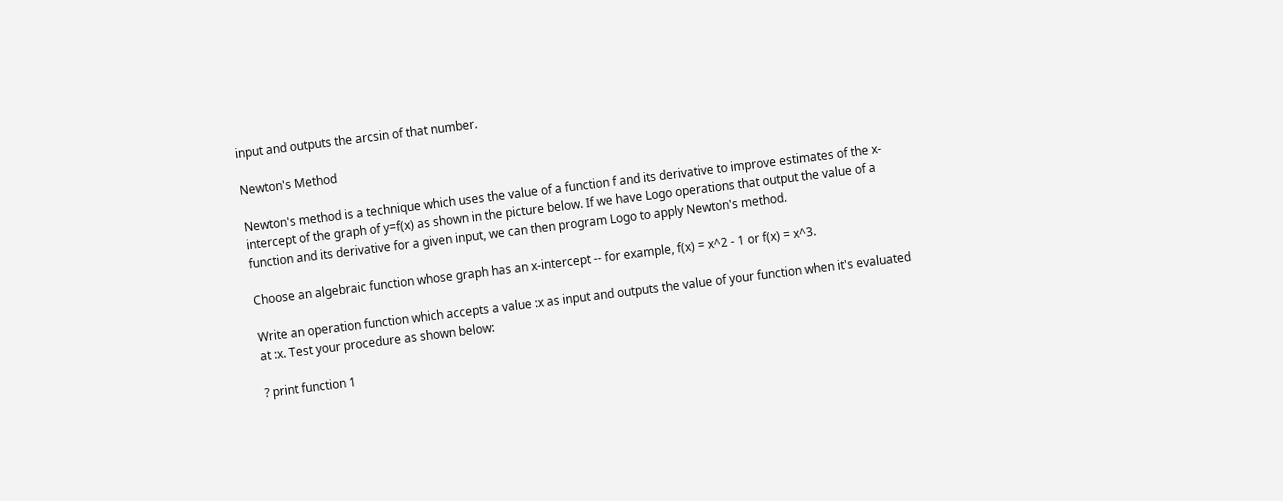input and outputs the arcsin of that number.

Newton's Method

Newton's method is a technique which uses the value of a function f and its derivative to improve estimates of the x-intercept of the graph of y=f(x) as shown in the picture below. If we have Logo operations that output the value of a function and its derivative for a given input, we can then program Logo to apply Newton's method.

Choose an algebraic function whose graph has an x-intercept -- for example, f(x) = x^2 - 1 or f(x) = x^3.

Write an operation function which accepts a value :x as input and outputs the value of your function when it's evaluated at :x. Test your procedure as shown below:

? print function 1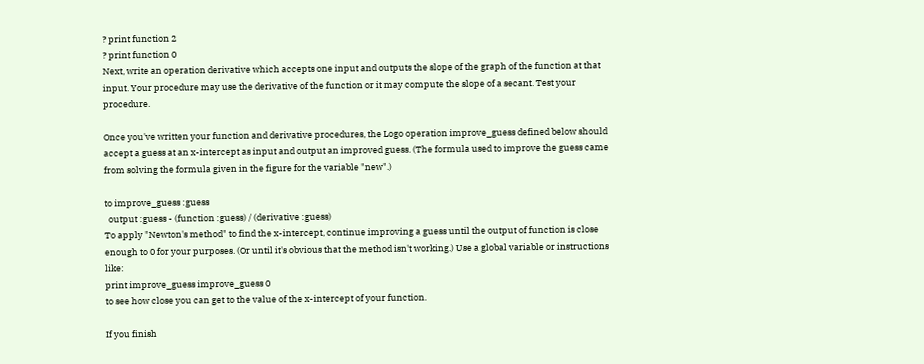? print function 2
? print function 0
Next, write an operation derivative which accepts one input and outputs the slope of the graph of the function at that input. Your procedure may use the derivative of the function or it may compute the slope of a secant. Test your procedure.

Once you've written your function and derivative procedures, the Logo operation improve_guess defined below should accept a guess at an x-intercept as input and output an improved guess. (The formula used to improve the guess came from solving the formula given in the figure for the variable "new".)

to improve_guess :guess
  output :guess - (function :guess) / (derivative :guess)
To apply "Newton's method" to find the x-intercept, continue improving a guess until the output of function is close enough to 0 for your purposes. (Or until it's obvious that the method isn't working.) Use a global variable or instructions like:
print improve_guess improve_guess 0
to see how close you can get to the value of the x-intercept of your function.

If you finish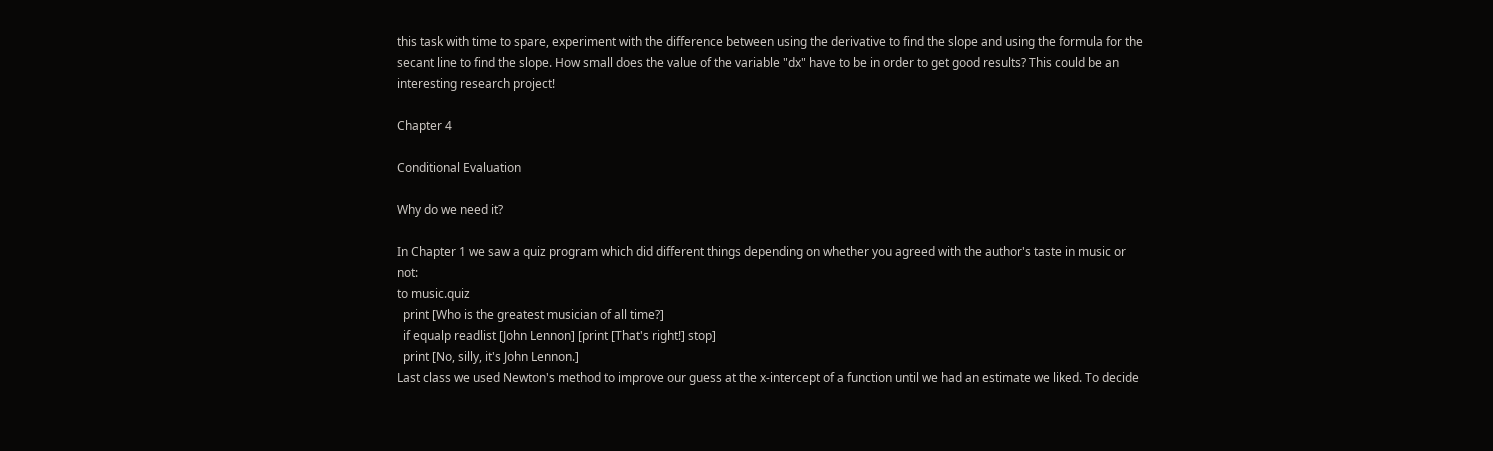this task with time to spare, experiment with the difference between using the derivative to find the slope and using the formula for the secant line to find the slope. How small does the value of the variable "dx" have to be in order to get good results? This could be an interesting research project!

Chapter 4

Conditional Evaluation

Why do we need it?

In Chapter 1 we saw a quiz program which did different things depending on whether you agreed with the author's taste in music or not:
to music.quiz
  print [Who is the greatest musician of all time?]
  if equalp readlist [John Lennon] [print [That's right!] stop]
  print [No, silly, it's John Lennon.]
Last class we used Newton's method to improve our guess at the x-intercept of a function until we had an estimate we liked. To decide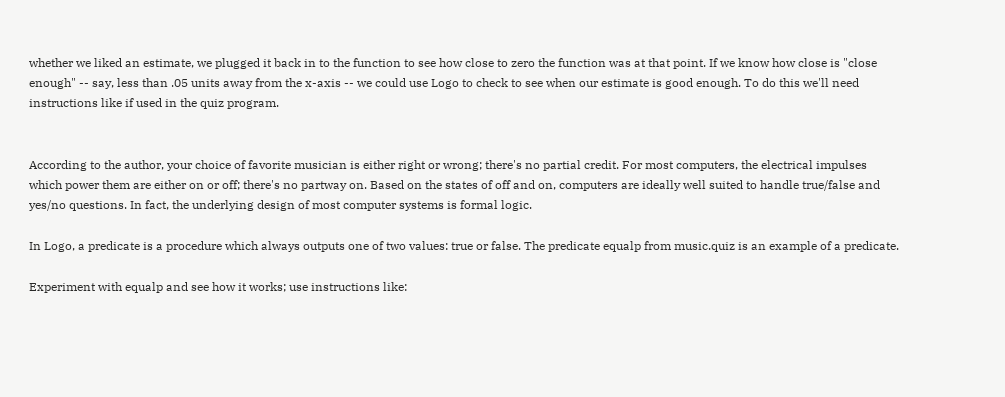whether we liked an estimate, we plugged it back in to the function to see how close to zero the function was at that point. If we know how close is "close enough" -- say, less than .05 units away from the x-axis -- we could use Logo to check to see when our estimate is good enough. To do this we'll need instructions like if used in the quiz program.


According to the author, your choice of favorite musician is either right or wrong; there's no partial credit. For most computers, the electrical impulses which power them are either on or off; there's no partway on. Based on the states of off and on, computers are ideally well suited to handle true/false and yes/no questions. In fact, the underlying design of most computer systems is formal logic.

In Logo, a predicate is a procedure which always outputs one of two values: true or false. The predicate equalp from music.quiz is an example of a predicate.

Experiment with equalp and see how it works; use instructions like: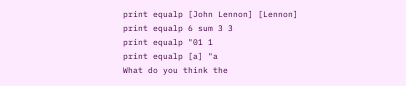print equalp [John Lennon] [Lennon]
print equalp 6 sum 3 3
print equalp "01 1
print equalp [a] "a
What do you think the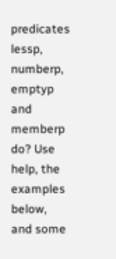predicates lessp, numberp, emptyp and memberp do? Use help, the examples below, and some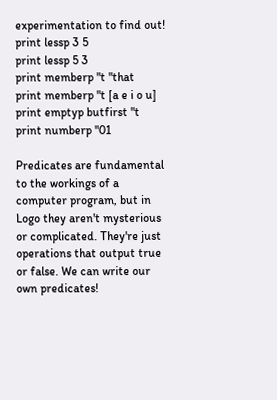experimentation to find out!
print lessp 3 5
print lessp 5 3
print memberp "t "that
print memberp "t [a e i o u]
print emptyp butfirst "t
print numberp "01

Predicates are fundamental to the workings of a computer program, but in Logo they aren't mysterious or complicated. They're just operations that output true or false. We can write our own predicates!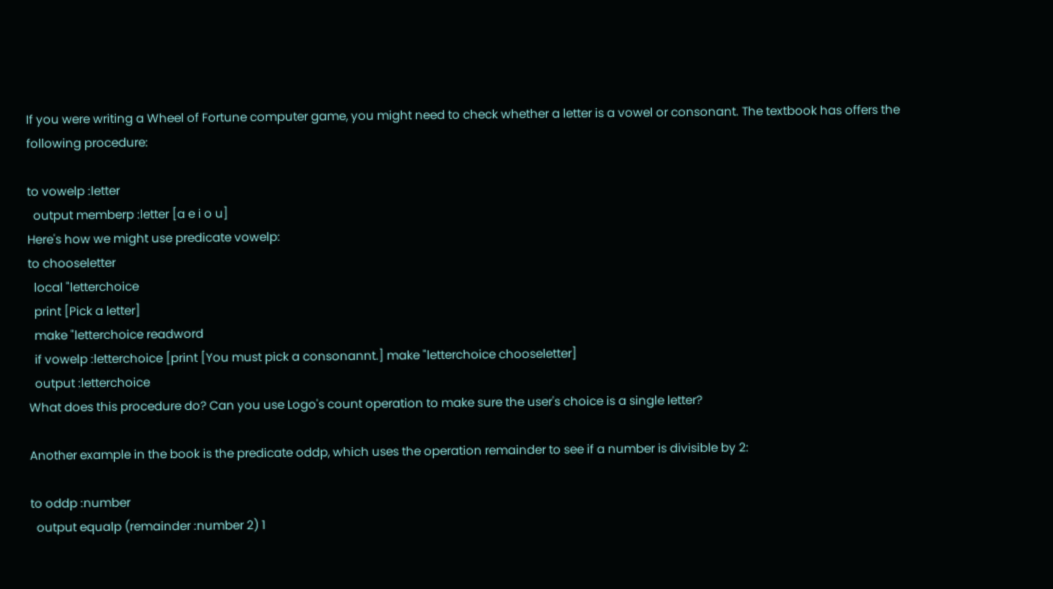If you were writing a Wheel of Fortune computer game, you might need to check whether a letter is a vowel or consonant. The textbook has offers the following procedure:

to vowelp :letter
  output memberp :letter [a e i o u]
Here's how we might use predicate vowelp:
to chooseletter
  local "letterchoice
  print [Pick a letter]
  make "letterchoice readword
  if vowelp :letterchoice [print [You must pick a consonannt.] make "letterchoice chooseletter]
  output :letterchoice
What does this procedure do? Can you use Logo's count operation to make sure the user's choice is a single letter?

Another example in the book is the predicate oddp, which uses the operation remainder to see if a number is divisible by 2:

to oddp :number
  output equalp (remainder :number 2) 1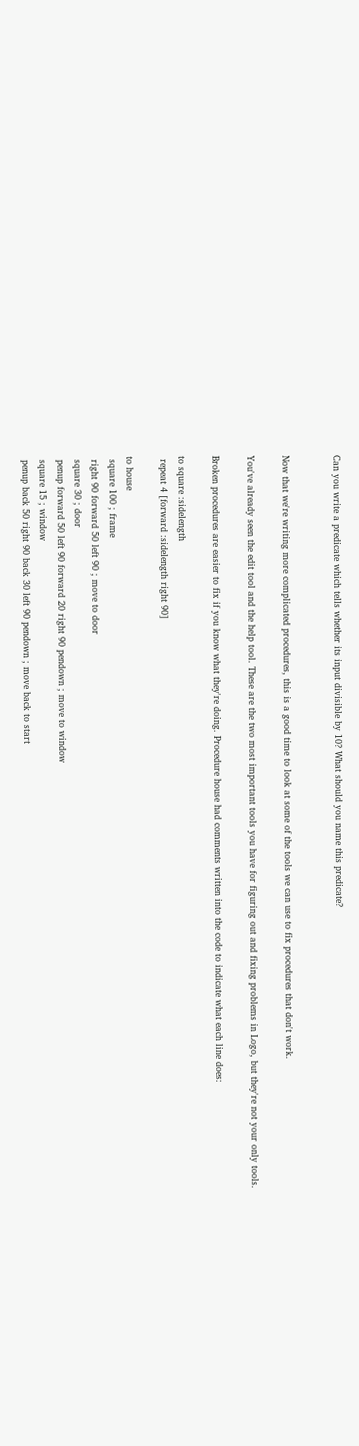Can you write a predicate which tells whether its input divisible by 10? What should you name this predicate?


Now that we're writing more complicated procedures, this is a good time to look at some of the tools we can use to fix procedures that don't work.

You've already seen the edit tool and the help tool. These are the two most important tools you have for figuring out and fixing problems in Logo, but they're not your only tools.

Broken procedures are easier to fix if you know what they're doing. Procedure house had comments written into the code to indicate what each line does:

to square :sidelength
 repeat 4 [forward :sidelength right 90]

to house
 square 100 ; frame
 right 90 forward 50 left 90 ; move to door
 square 30 ; door
 penup forward 50 left 90 forward 20 right 90 pendown ; move to window
 square 15 ; window
 penup back 50 right 90 back 30 left 90 pendown ; move back to start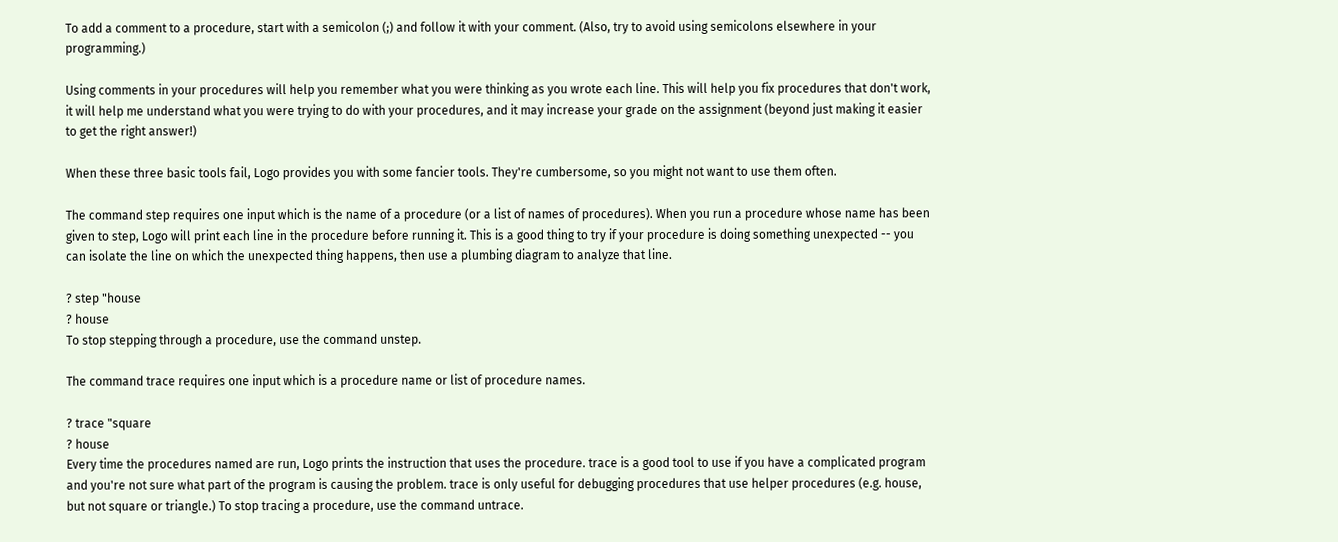To add a comment to a procedure, start with a semicolon (;) and follow it with your comment. (Also, try to avoid using semicolons elsewhere in your programming.)

Using comments in your procedures will help you remember what you were thinking as you wrote each line. This will help you fix procedures that don't work, it will help me understand what you were trying to do with your procedures, and it may increase your grade on the assignment (beyond just making it easier to get the right answer!)

When these three basic tools fail, Logo provides you with some fancier tools. They're cumbersome, so you might not want to use them often.

The command step requires one input which is the name of a procedure (or a list of names of procedures). When you run a procedure whose name has been given to step, Logo will print each line in the procedure before running it. This is a good thing to try if your procedure is doing something unexpected -- you can isolate the line on which the unexpected thing happens, then use a plumbing diagram to analyze that line.

? step "house
? house
To stop stepping through a procedure, use the command unstep.

The command trace requires one input which is a procedure name or list of procedure names.

? trace "square
? house
Every time the procedures named are run, Logo prints the instruction that uses the procedure. trace is a good tool to use if you have a complicated program and you're not sure what part of the program is causing the problem. trace is only useful for debugging procedures that use helper procedures (e.g. house, but not square or triangle.) To stop tracing a procedure, use the command untrace.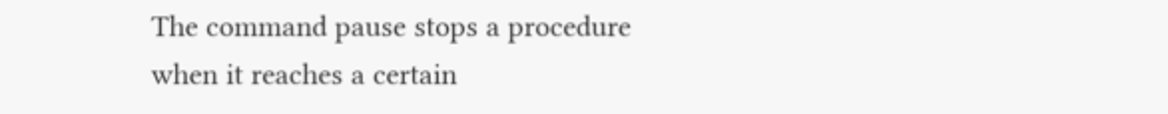The command pause stops a procedure when it reaches a certain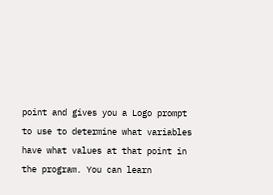point and gives you a Logo prompt to use to determine what variables have what values at that point in the program. You can learn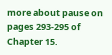more about pause on pages 293-295 of Chapter 15.